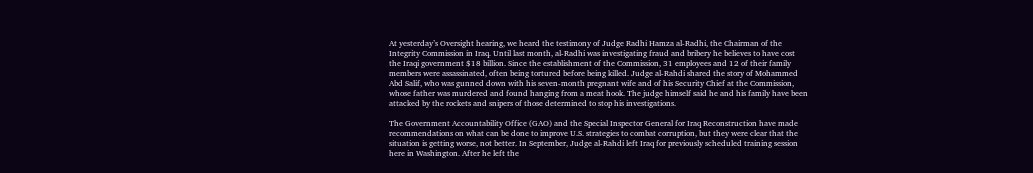At yesterday’s Oversight hearing, we heard the testimony of Judge Radhi Hamza al-Radhi, the Chairman of the Integrity Commission in Iraq. Until last month, al-Radhi was investigating fraud and bribery he believes to have cost the Iraqi government $18 billion. Since the establishment of the Commission, 31 employees and 12 of their family members were assassinated, often being tortured before being killed. Judge al-Rahdi shared the story of Mohammed Abd Salif, who was gunned down with his seven-month pregnant wife and of his Security Chief at the Commission, whose father was murdered and found hanging from a meat hook. The judge himself said he and his family have been attacked by the rockets and snipers of those determined to stop his investigations.

The Government Accountability Office (GAO) and the Special Inspector General for Iraq Reconstruction have made recommendations on what can be done to improve U.S. strategies to combat corruption, but they were clear that the situation is getting worse, not better. In September, Judge al-Rahdi left Iraq for previously scheduled training session here in Washington. After he left the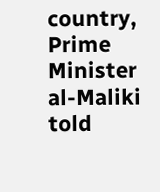country, Prime Minister al-Maliki told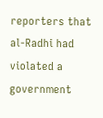reporters that al-Radhi had violated a government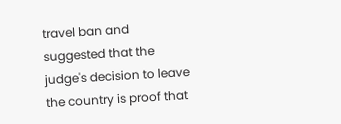travel ban and suggested that the judge's decision to leave the country is proof that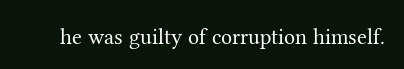he was guilty of corruption himself.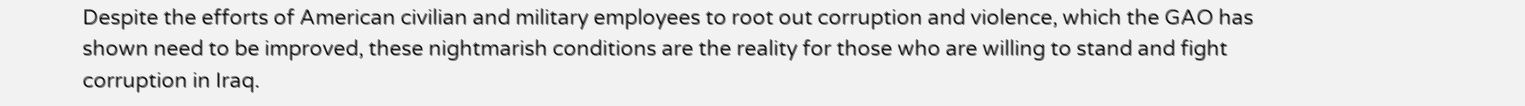Despite the efforts of American civilian and military employees to root out corruption and violence, which the GAO has shown need to be improved, these nightmarish conditions are the reality for those who are willing to stand and fight corruption in Iraq.